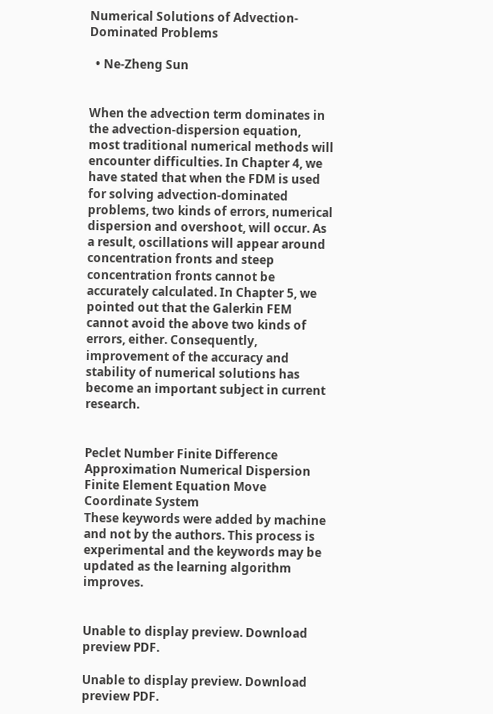Numerical Solutions of Advection-Dominated Problems

  • Ne-Zheng Sun


When the advection term dominates in the advection-dispersion equation, most traditional numerical methods will encounter difficulties. In Chapter 4, we have stated that when the FDM is used for solving advection-dominated problems, two kinds of errors, numerical dispersion and overshoot, will occur. As a result, oscillations will appear around concentration fronts and steep concentration fronts cannot be accurately calculated. In Chapter 5, we pointed out that the Galerkin FEM cannot avoid the above two kinds of errors, either. Consequently, improvement of the accuracy and stability of numerical solutions has become an important subject in current research.


Peclet Number Finite Difference Approximation Numerical Dispersion Finite Element Equation Move Coordinate System
These keywords were added by machine and not by the authors. This process is experimental and the keywords may be updated as the learning algorithm improves.


Unable to display preview. Download preview PDF.

Unable to display preview. Download preview PDF.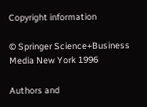Copyright information

© Springer Science+Business Media New York 1996

Authors and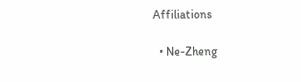Affiliations

  • Ne-Zheng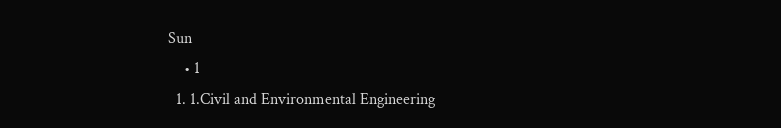Sun
    • 1
  1. 1.Civil and Environmental Engineering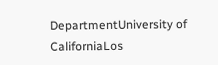DepartmentUniversity of CaliforniaLos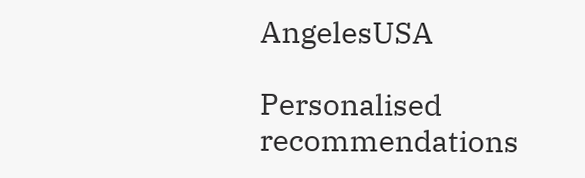AngelesUSA

Personalised recommendations